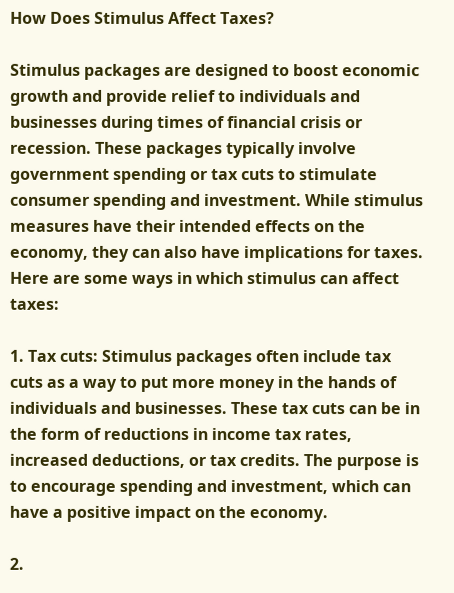How Does Stimulus Affect Taxes?

Stimulus packages are designed to boost economic growth and provide relief to individuals and businesses during times of financial crisis or recession. These packages typically involve government spending or tax cuts to stimulate consumer spending and investment. While stimulus measures have their intended effects on the economy, they can also have implications for taxes. Here are some ways in which stimulus can affect taxes:

1. Tax cuts: Stimulus packages often include tax cuts as a way to put more money in the hands of individuals and businesses. These tax cuts can be in the form of reductions in income tax rates, increased deductions, or tax credits. The purpose is to encourage spending and investment, which can have a positive impact on the economy.

2.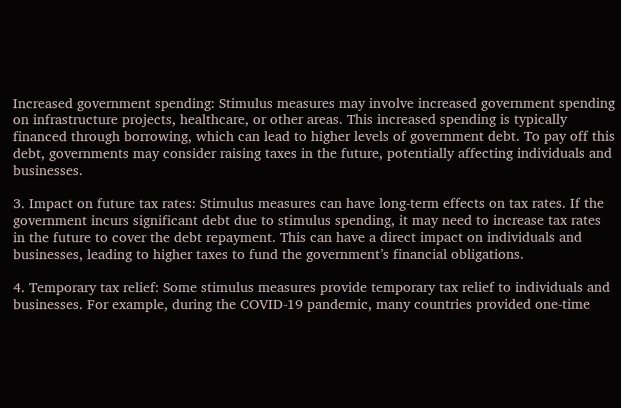Increased government spending: Stimulus measures may involve increased government spending on infrastructure projects, healthcare, or other areas. This increased spending is typically financed through borrowing, which can lead to higher levels of government debt. To pay off this debt, governments may consider raising taxes in the future, potentially affecting individuals and businesses.

3. Impact on future tax rates: Stimulus measures can have long-term effects on tax rates. If the government incurs significant debt due to stimulus spending, it may need to increase tax rates in the future to cover the debt repayment. This can have a direct impact on individuals and businesses, leading to higher taxes to fund the government’s financial obligations.

4. Temporary tax relief: Some stimulus measures provide temporary tax relief to individuals and businesses. For example, during the COVID-19 pandemic, many countries provided one-time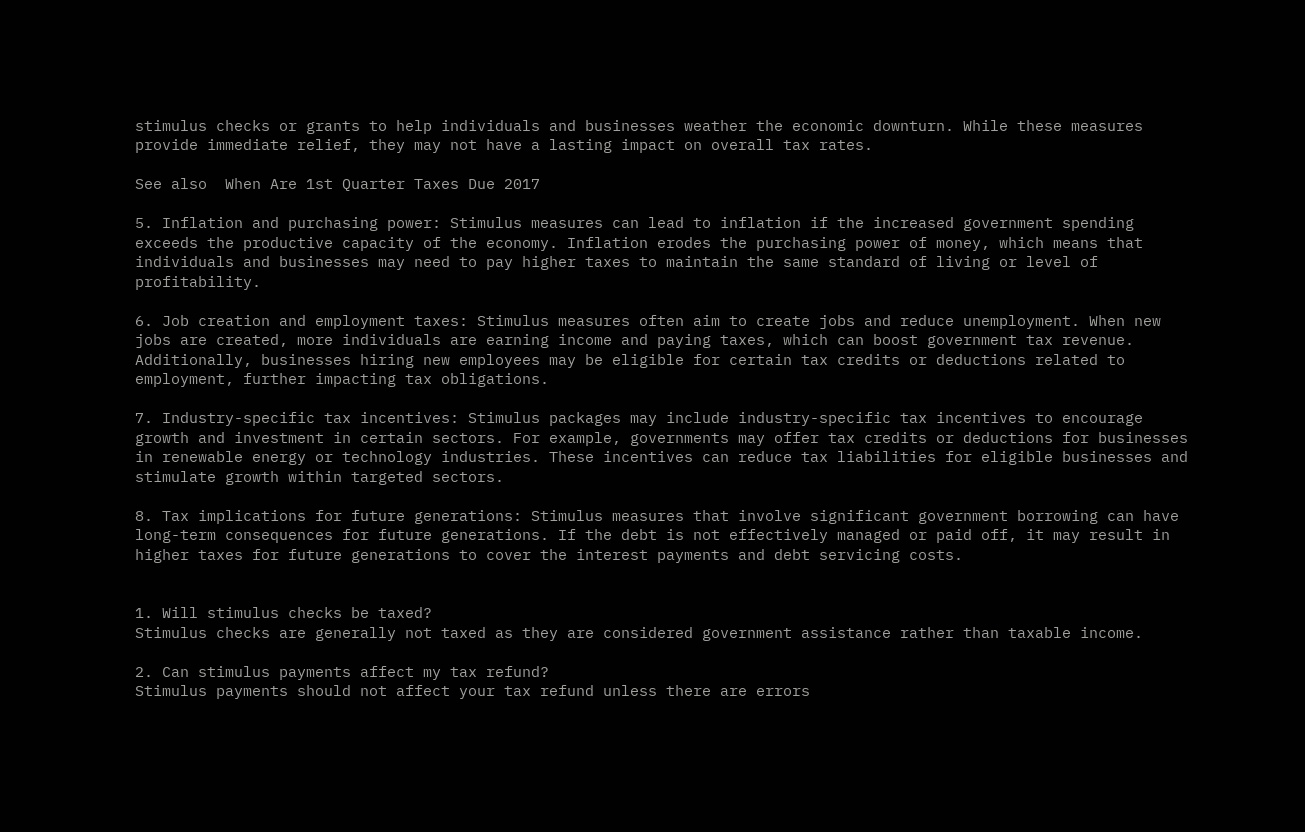stimulus checks or grants to help individuals and businesses weather the economic downturn. While these measures provide immediate relief, they may not have a lasting impact on overall tax rates.

See also  When Are 1st Quarter Taxes Due 2017

5. Inflation and purchasing power: Stimulus measures can lead to inflation if the increased government spending exceeds the productive capacity of the economy. Inflation erodes the purchasing power of money, which means that individuals and businesses may need to pay higher taxes to maintain the same standard of living or level of profitability.

6. Job creation and employment taxes: Stimulus measures often aim to create jobs and reduce unemployment. When new jobs are created, more individuals are earning income and paying taxes, which can boost government tax revenue. Additionally, businesses hiring new employees may be eligible for certain tax credits or deductions related to employment, further impacting tax obligations.

7. Industry-specific tax incentives: Stimulus packages may include industry-specific tax incentives to encourage growth and investment in certain sectors. For example, governments may offer tax credits or deductions for businesses in renewable energy or technology industries. These incentives can reduce tax liabilities for eligible businesses and stimulate growth within targeted sectors.

8. Tax implications for future generations: Stimulus measures that involve significant government borrowing can have long-term consequences for future generations. If the debt is not effectively managed or paid off, it may result in higher taxes for future generations to cover the interest payments and debt servicing costs.


1. Will stimulus checks be taxed?
Stimulus checks are generally not taxed as they are considered government assistance rather than taxable income.

2. Can stimulus payments affect my tax refund?
Stimulus payments should not affect your tax refund unless there are errors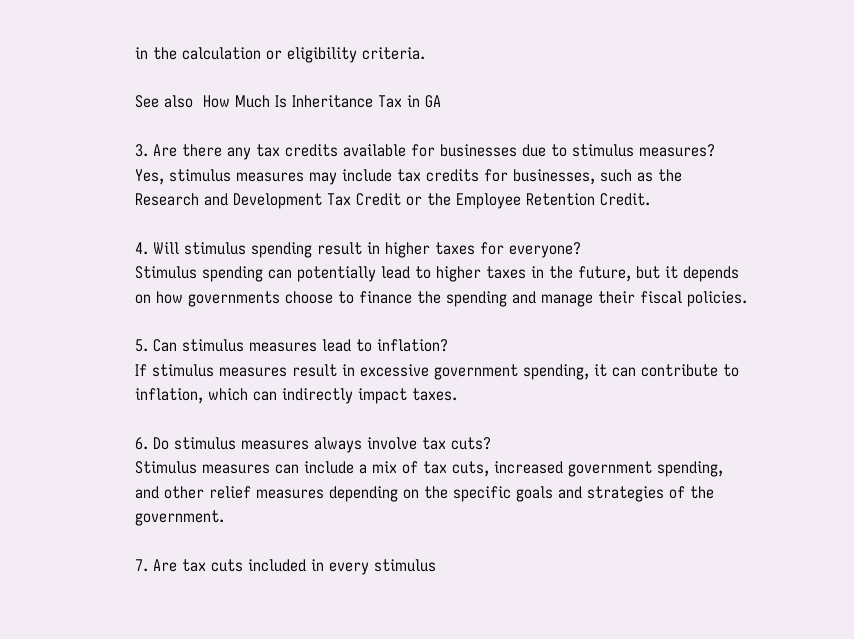in the calculation or eligibility criteria.

See also  How Much Is Inheritance Tax in GA

3. Are there any tax credits available for businesses due to stimulus measures?
Yes, stimulus measures may include tax credits for businesses, such as the Research and Development Tax Credit or the Employee Retention Credit.

4. Will stimulus spending result in higher taxes for everyone?
Stimulus spending can potentially lead to higher taxes in the future, but it depends on how governments choose to finance the spending and manage their fiscal policies.

5. Can stimulus measures lead to inflation?
If stimulus measures result in excessive government spending, it can contribute to inflation, which can indirectly impact taxes.

6. Do stimulus measures always involve tax cuts?
Stimulus measures can include a mix of tax cuts, increased government spending, and other relief measures depending on the specific goals and strategies of the government.

7. Are tax cuts included in every stimulus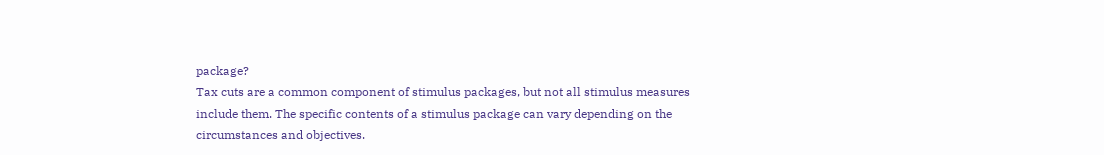package?
Tax cuts are a common component of stimulus packages, but not all stimulus measures include them. The specific contents of a stimulus package can vary depending on the circumstances and objectives.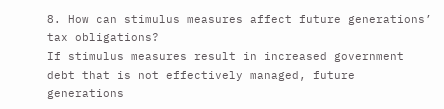8. How can stimulus measures affect future generations’ tax obligations?
If stimulus measures result in increased government debt that is not effectively managed, future generations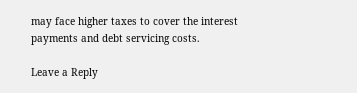may face higher taxes to cover the interest payments and debt servicing costs.

Leave a Reply